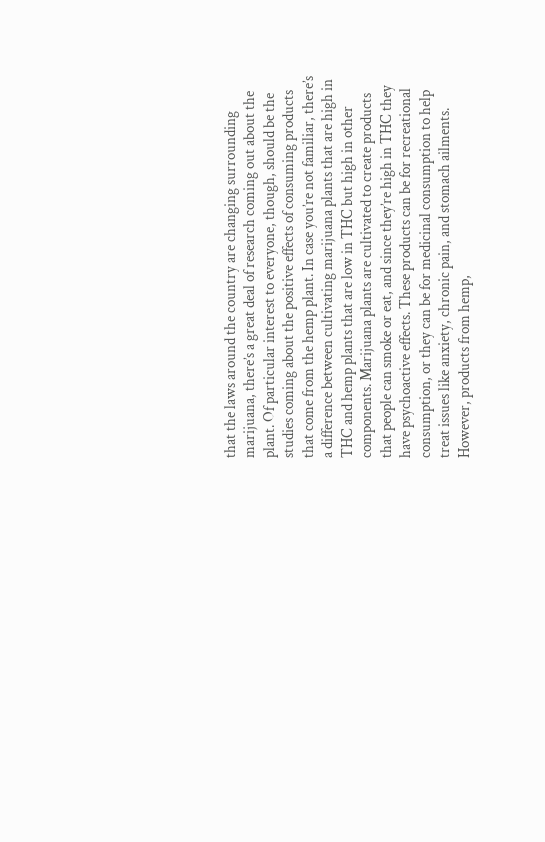that the laws around the country are changing surrounding marijuana, there’s a great deal of research coming out about the plant. Of particular interest to everyone, though, should be the studies coming about the positive effects of consuming products that come from the hemp plant. In case you’re not familiar, there’s a difference between cultivating marijuana plants that are high in THC and hemp plants that are low in THC but high in other components. Marijuana plants are cultivated to create products that people can smoke or eat, and since they’re high in THC they have psychoactive effects. These products can be for recreational consumption, or they can be for medicinal consumption to help treat issues like anxiety, chronic pain, and stomach ailments. However, products from hemp,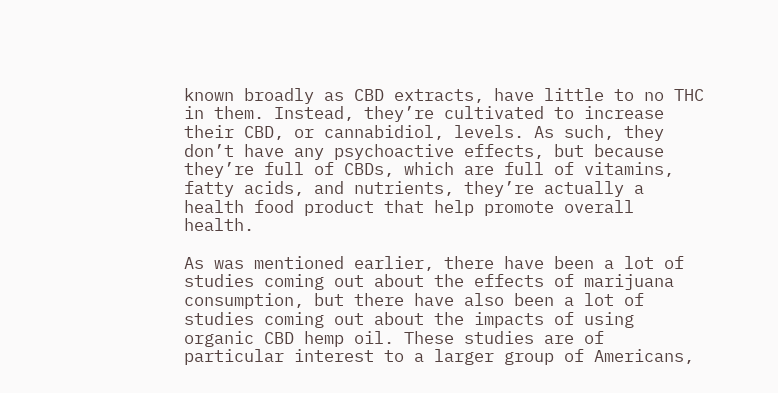known broadly as CBD extracts, have little to no THC in them. Instead, they’re cultivated to increase their CBD, or cannabidiol, levels. As such, they don’t have any psychoactive effects, but because they’re full of CBDs, which are full of vitamins, fatty acids, and nutrients, they’re actually a health food product that help promote overall health.

As was mentioned earlier, there have been a lot of studies coming out about the effects of marijuana consumption, but there have also been a lot of studies coming out about the impacts of using organic CBD hemp oil. These studies are of particular interest to a larger group of Americans,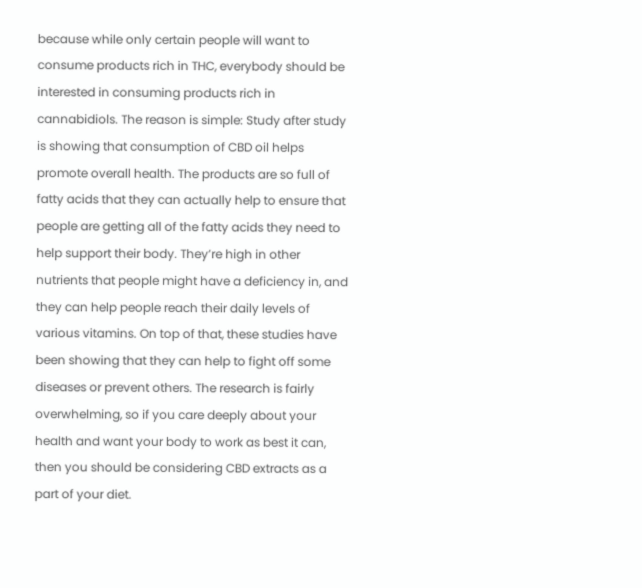because while only certain people will want to consume products rich in THC, everybody should be interested in consuming products rich in cannabidiols. The reason is simple: Study after study is showing that consumption of CBD oil helps promote overall health. The products are so full of fatty acids that they can actually help to ensure that people are getting all of the fatty acids they need to help support their body. They’re high in other nutrients that people might have a deficiency in, and they can help people reach their daily levels of various vitamins. On top of that, these studies have been showing that they can help to fight off some diseases or prevent others. The research is fairly overwhelming, so if you care deeply about your health and want your body to work as best it can, then you should be considering CBD extracts as a part of your diet.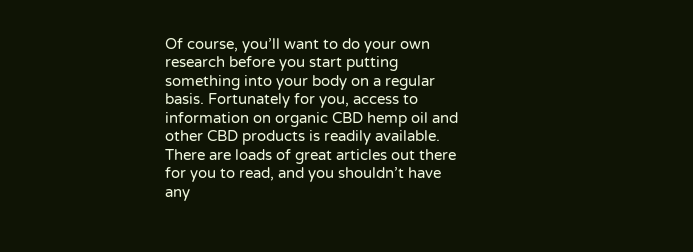Of course, you’ll want to do your own research before you start putting something into your body on a regular basis. Fortunately for you, access to information on organic CBD hemp oil and other CBD products is readily available. There are loads of great articles out there for you to read, and you shouldn’t have any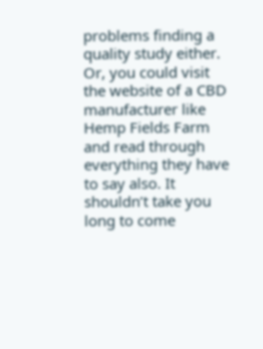problems finding a quality study either. Or, you could visit the website of a CBD manufacturer like Hemp Fields Farm and read through everything they have to say also. It shouldn’t take you long to come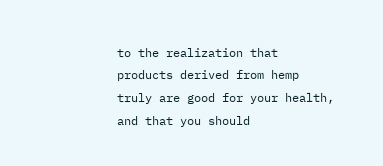to the realization that products derived from hemp truly are good for your health, and that you should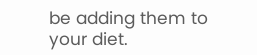be adding them to your diet.